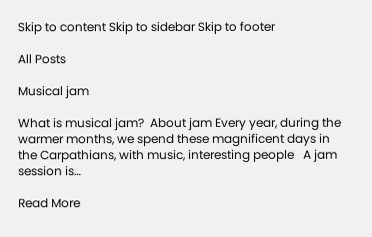Skip to content Skip to sidebar Skip to footer

All Posts

Musical jam

What is musical jam?  About jam Every year, during the warmer months, we spend these magnificent days in the Carpathians, with music, interesting people   A jam session is…

Read More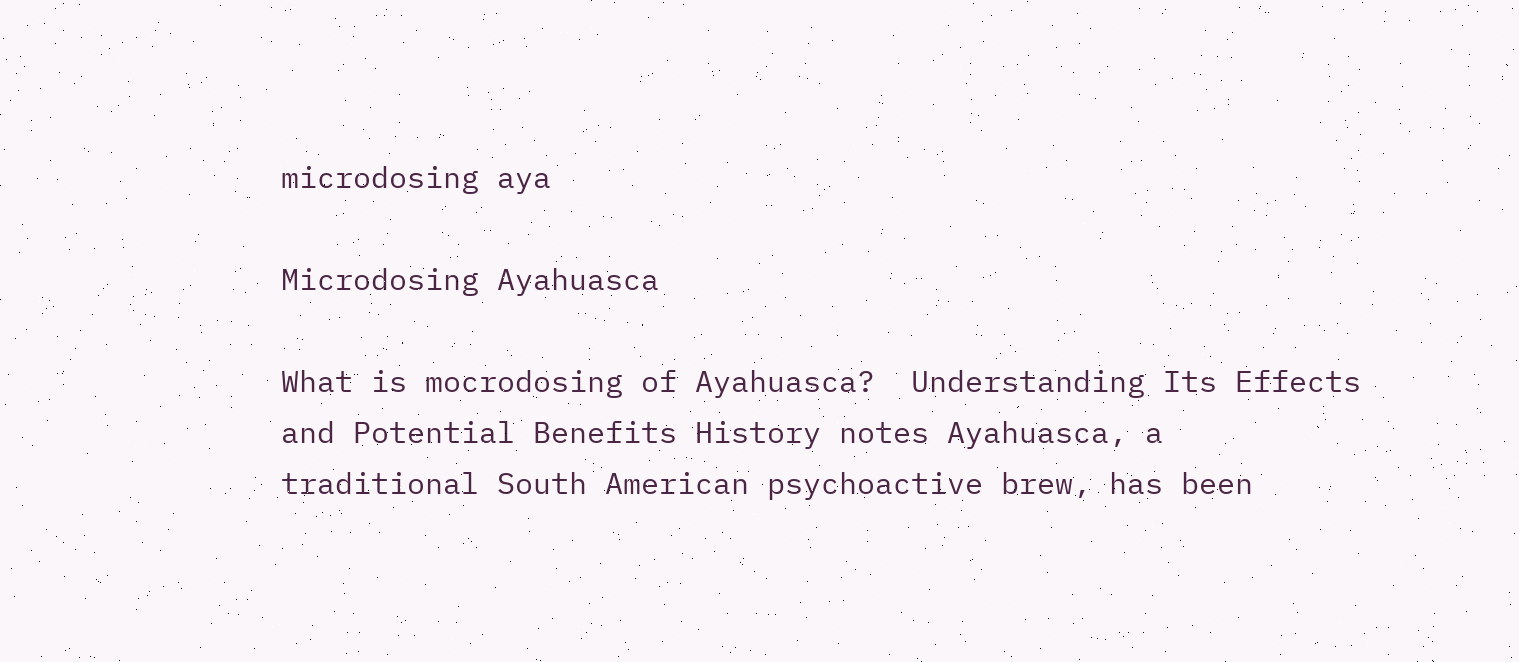microdosing aya

Microdosing Ayahuasca

What is mocrodosing of Ayahuasca?  Understanding Its Effects and Potential Benefits History notes Ayahuasca, a traditional South American psychoactive brew, has been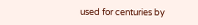used for centuries by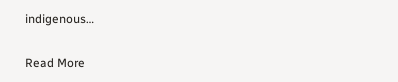indigenous…

Read More